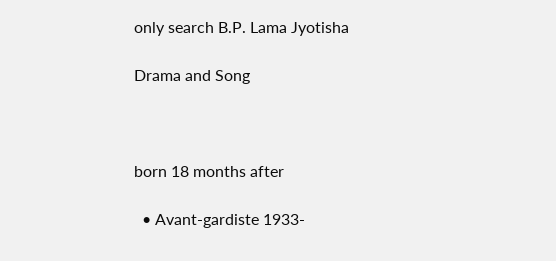only search B.P. Lama Jyotisha

Drama and Song



born 18 months after

  • Avant-gardiste 1933-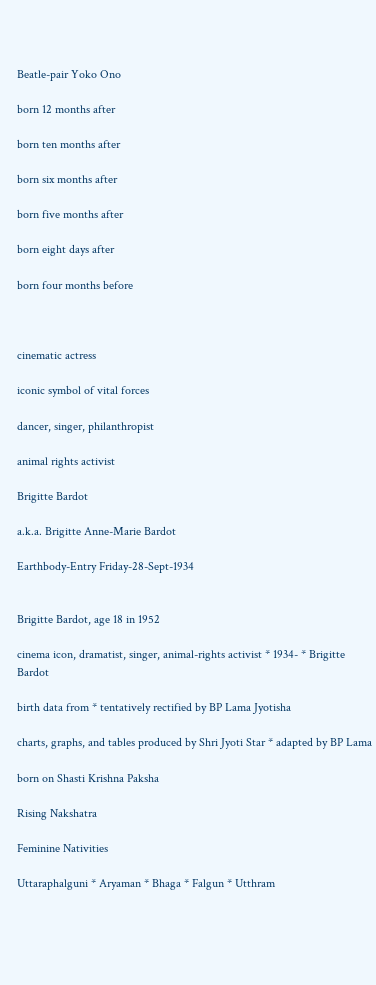Beatle-pair Yoko Ono

born 12 months after

born ten months after

born six months after

born five months after

born eight days after

born four months before



cinematic actress

iconic symbol of vital forces

dancer, singer, philanthropist

animal rights activist

Brigitte Bardot

a.k.a. Brigitte Anne-Marie Bardot

Earthbody-Entry Friday-28-Sept-1934


Brigitte Bardot, age 18 in 1952

cinema icon, dramatist, singer, animal-rights activist * 1934- * Brigitte Bardot

birth data from * tentatively rectified by BP Lama Jyotisha

charts, graphs, and tables produced by Shri Jyoti Star * adapted by BP Lama

born on Shasti Krishna Paksha

Rising Nakshatra

Feminine Nativities

Uttaraphalguni * Aryaman * Bhaga * Falgun * Utthram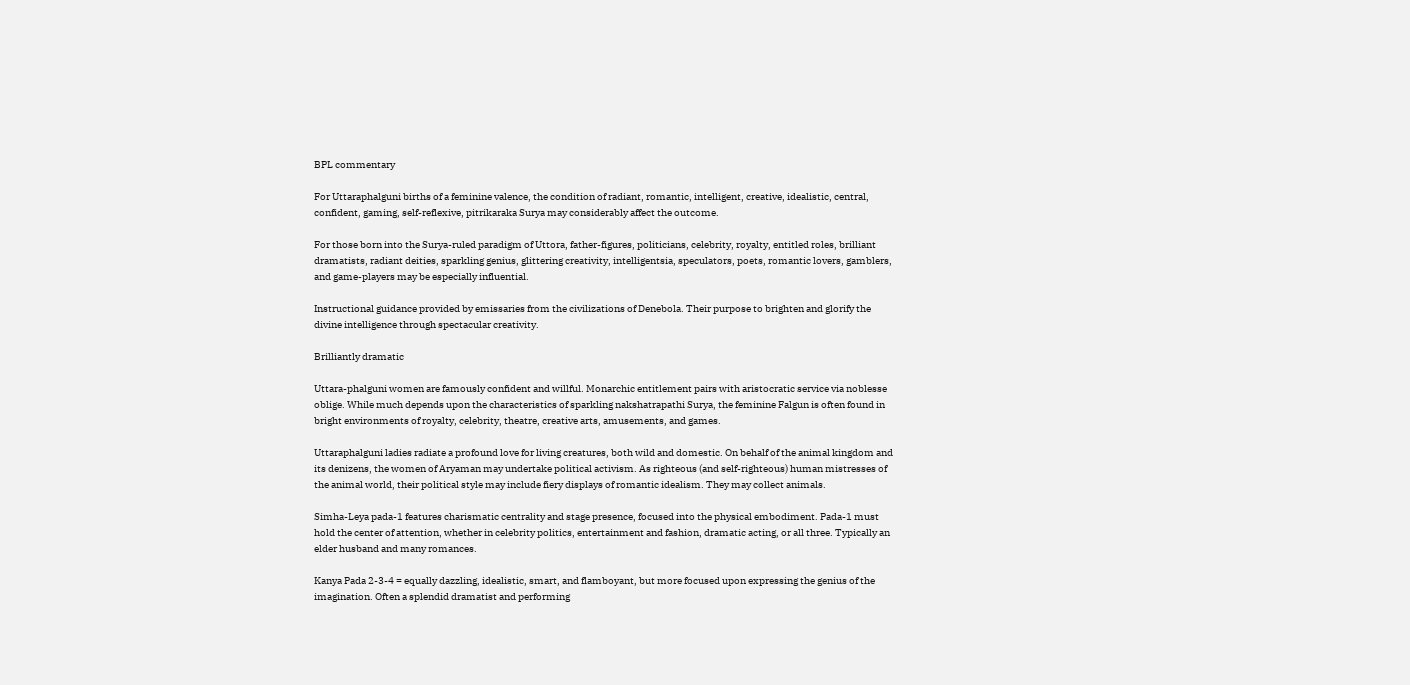BPL commentary

For Uttaraphalguni births of a feminine valence, the condition of radiant, romantic, intelligent, creative, idealistic, central, confident, gaming, self-reflexive, pitrikaraka Surya may considerably affect the outcome.

For those born into the Surya-ruled paradigm of Uttora, father-figures, politicians, celebrity, royalty, entitled roles, brilliant dramatists, radiant deities, sparkling genius, glittering creativity, intelligentsia, speculators, poets, romantic lovers, gamblers, and game-players may be especially influential.

Instructional guidance provided by emissaries from the civilizations of Denebola. Their purpose to brighten and glorify the divine intelligence through spectacular creativity.

Brilliantly dramatic

Uttara-phalguni women are famously confident and willful. Monarchic entitlement pairs with aristocratic service via noblesse oblige. While much depends upon the characteristics of sparkling nakshatrapathi Surya, the feminine Falgun is often found in bright environments of royalty, celebrity, theatre, creative arts, amusements, and games.

Uttaraphalguni ladies radiate a profound love for living creatures, both wild and domestic. On behalf of the animal kingdom and its denizens, the women of Aryaman may undertake political activism. As righteous (and self-righteous) human mistresses of the animal world, their political style may include fiery displays of romantic idealism. They may collect animals.

Simha-Leya pada-1 features charismatic centrality and stage presence, focused into the physical embodiment. Pada-1 must hold the center of attention, whether in celebrity politics, entertainment and fashion, dramatic acting, or all three. Typically an elder husband and many romances.

Kanya Pada 2-3-4 = equally dazzling, idealistic, smart, and flamboyant, but more focused upon expressing the genius of the imagination. Often a splendid dramatist and performing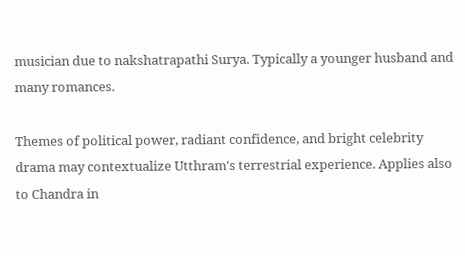musician due to nakshatrapathi Surya. Typically a younger husband and many romances.

Themes of political power, radiant confidence, and bright celebrity drama may contextualize Utthram's terrestrial experience. Applies also to Chandra in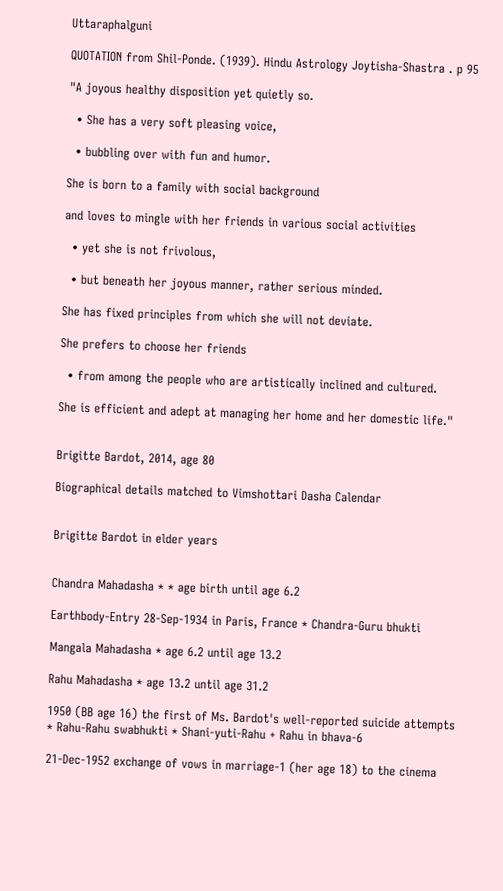Uttaraphalguni

QUOTATION from Shil-Ponde. (1939). Hindu Astrology Joytisha-Shastra . p 95

"A joyous healthy disposition yet quietly so.

  • She has a very soft pleasing voice,

  • bubbling over with fun and humor.

She is born to a family with social background

and loves to mingle with her friends in various social activities

  • yet she is not frivolous,

  • but beneath her joyous manner, rather serious minded.

She has fixed principles from which she will not deviate.

She prefers to choose her friends

  • from among the people who are artistically inclined and cultured.

She is efficient and adept at managing her home and her domestic life."


Brigitte Bardot, 2014, age 80

Biographical details matched to Vimshottari Dasha Calendar


Brigitte Bardot in elder years


Chandra Mahadasha * * age birth until age 6.2

Earthbody-Entry 28-Sep-1934 in Paris, France * Chandra-Guru bhukti

Mangala Mahadasha * age 6.2 until age 13.2

Rahu Mahadasha * age 13.2 until age 31.2

1950 (BB age 16) the first of Ms. Bardot's well-reported suicide attempts * Rahu-Rahu swabhukti * Shani-yuti-Rahu + Rahu in bhava-6

21-Dec-1952 exchange of vows in marriage-1 (her age 18) to the cinema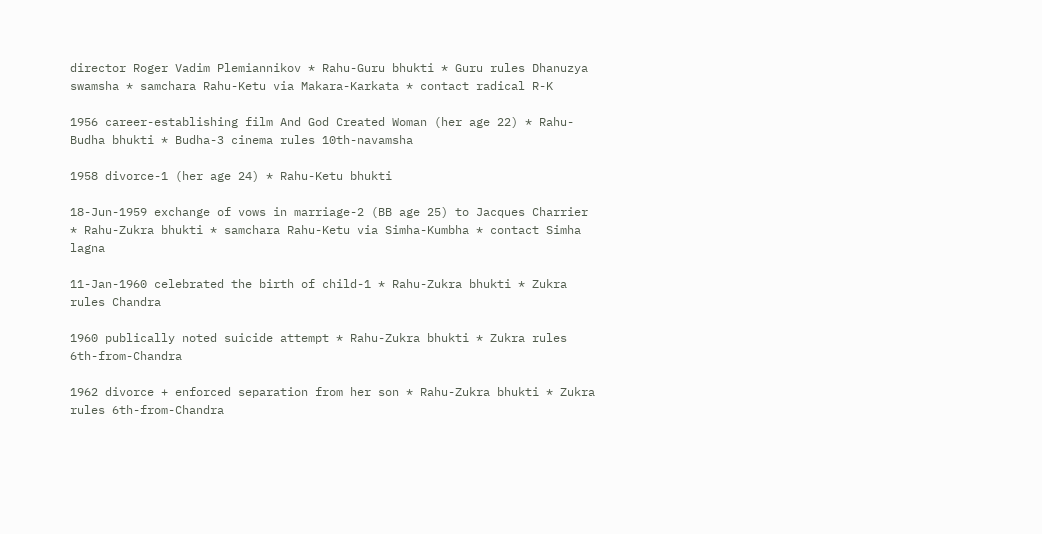director Roger Vadim Plemiannikov * Rahu-Guru bhukti * Guru rules Dhanuzya swamsha * samchara Rahu-Ketu via Makara-Karkata * contact radical R-K

1956 career-establishing film And God Created Woman (her age 22) * Rahu-Budha bhukti * Budha-3 cinema rules 10th-navamsha

1958 divorce-1 (her age 24) * Rahu-Ketu bhukti

18-Jun-1959 exchange of vows in marriage-2 (BB age 25) to Jacques Charrier * Rahu-Zukra bhukti * samchara Rahu-Ketu via Simha-Kumbha * contact Simha lagna

11-Jan-1960 celebrated the birth of child-1 * Rahu-Zukra bhukti * Zukra rules Chandra

1960 publically noted suicide attempt * Rahu-Zukra bhukti * Zukra rules 6th-from-Chandra

1962 divorce + enforced separation from her son * Rahu-Zukra bhukti * Zukra rules 6th-from-Chandra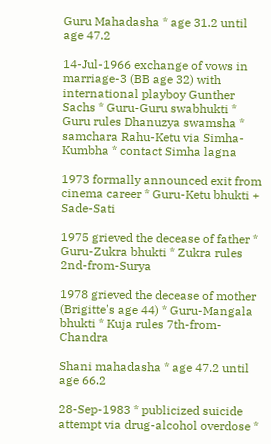Guru Mahadasha * age 31.2 until age 47.2

14-Jul-1966 exchange of vows in marriage-3 (BB age 32) with international playboy Gunther Sachs * Guru-Guru swabhukti * Guru rules Dhanuzya swamsha * samchara Rahu-Ketu via Simha-Kumbha * contact Simha lagna

1973 formally announced exit from cinema career * Guru-Ketu bhukti + Sade-Sati

1975 grieved the decease of father * Guru-Zukra bhukti * Zukra rules 2nd-from-Surya

1978 grieved the decease of mother (Brigitte's age 44) * Guru-Mangala bhukti * Kuja rules 7th-from-Chandra

Shani mahadasha * age 47.2 until age 66.2

28-Sep-1983 * publicized suicide attempt via drug-alcohol overdose *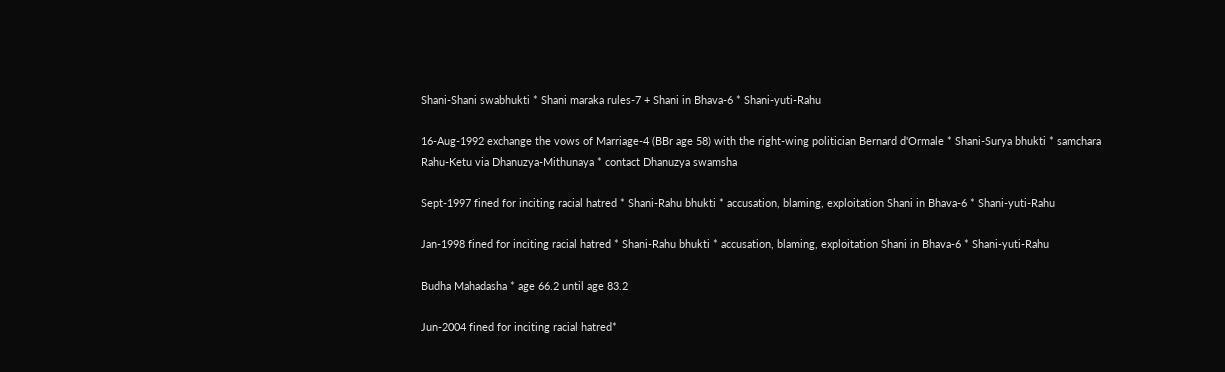Shani-Shani swabhukti * Shani maraka rules-7 + Shani in Bhava-6 * Shani-yuti-Rahu

16-Aug-1992 exchange the vows of Marriage-4 (BBr age 58) with the right-wing politician Bernard d'Ormale * Shani-Surya bhukti * samchara Rahu-Ketu via Dhanuzya-Mithunaya * contact Dhanuzya swamsha

Sept-1997 fined for inciting racial hatred * Shani-Rahu bhukti * accusation, blaming, exploitation Shani in Bhava-6 * Shani-yuti-Rahu

Jan-1998 fined for inciting racial hatred * Shani-Rahu bhukti * accusation, blaming, exploitation Shani in Bhava-6 * Shani-yuti-Rahu

Budha Mahadasha * age 66.2 until age 83.2

Jun-2004 fined for inciting racial hatred*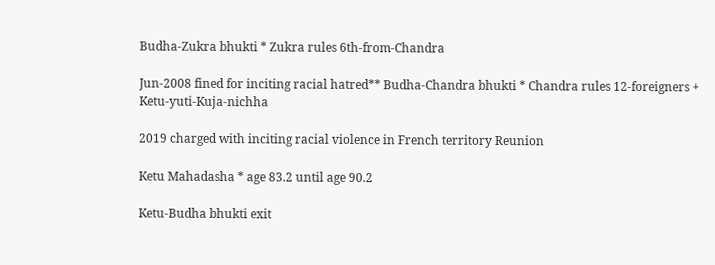Budha-Zukra bhukti * Zukra rules 6th-from-Chandra

Jun-2008 fined for inciting racial hatred** Budha-Chandra bhukti * Chandra rules 12-foreigners + Ketu-yuti-Kuja-nichha

2019 charged with inciting racial violence in French territory Reunion

Ketu Mahadasha * age 83.2 until age 90.2

Ketu-Budha bhukti exit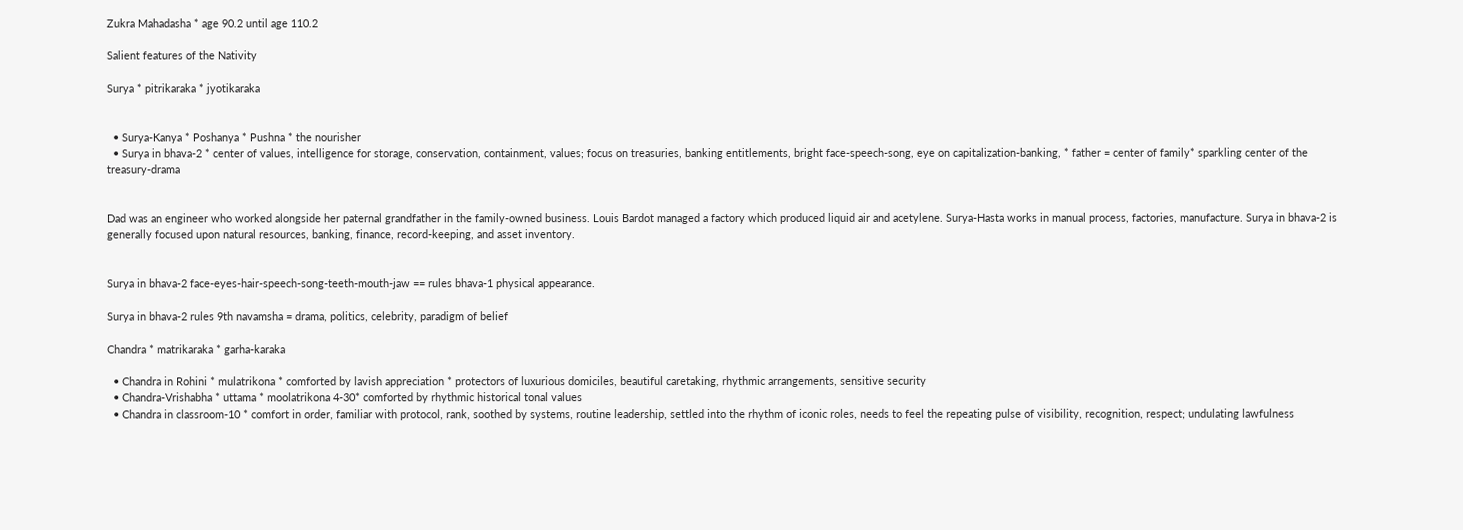Zukra Mahadasha * age 90.2 until age 110.2

Salient features of the Nativity

Surya * pitrikaraka * jyotikaraka


  • Surya-Kanya * Poshanya * Pushna * the nourisher
  • Surya in bhava-2 * center of values, intelligence for storage, conservation, containment, values; focus on treasuries, banking entitlements, bright face-speech-song, eye on capitalization-banking, * father = center of family* sparkling center of the treasury-drama


Dad was an engineer who worked alongside her paternal grandfather in the family-owned business. Louis Bardot managed a factory which produced liquid air and acetylene. Surya-Hasta works in manual process, factories, manufacture. Surya in bhava-2 is generally focused upon natural resources, banking, finance, record-keeping, and asset inventory.


Surya in bhava-2 face-eyes-hair-speech-song-teeth-mouth-jaw == rules bhava-1 physical appearance.

Surya in bhava-2 rules 9th navamsha = drama, politics, celebrity, paradigm of belief

Chandra * matrikaraka * garha-karaka

  • Chandra in Rohini * mulatrikona * comforted by lavish appreciation * protectors of luxurious domiciles, beautiful caretaking, rhythmic arrangements, sensitive security
  • Chandra-Vrishabha * uttama * moolatrikona 4-30* comforted by rhythmic historical tonal values
  • Chandra in classroom-10 * comfort in order, familiar with protocol, rank, soothed by systems, routine leadership, settled into the rhythm of iconic roles, needs to feel the repeating pulse of visibility, recognition, respect; undulating lawfulness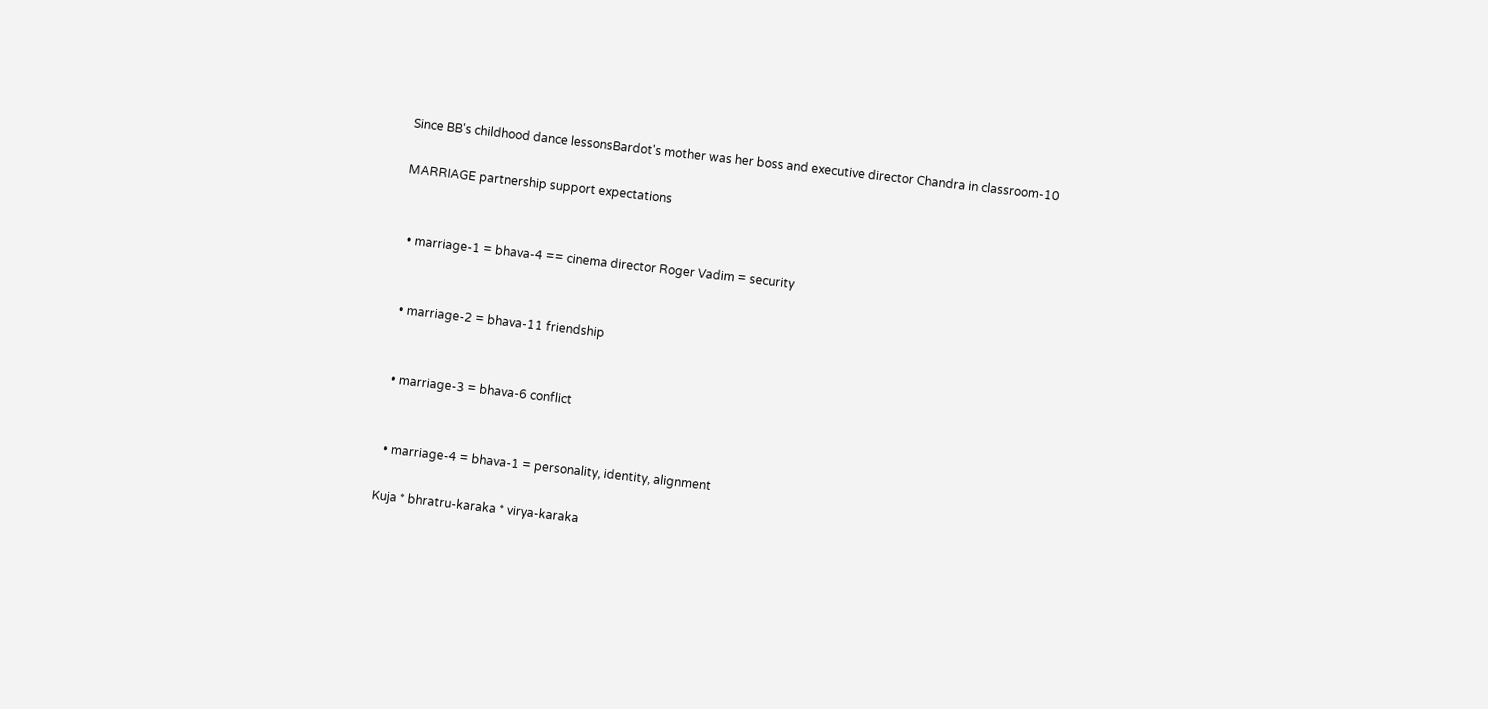Since BB's childhood dance lessonsBardot's mother was her boss and executive director Chandra in classroom-10

MARRIAGE partnership support expectations


  • marriage-1 = bhava-4 == cinema director Roger Vadim = security


  • marriage-2 = bhava-11 friendship


  • marriage-3 = bhava-6 conflict


  • marriage-4 = bhava-1 = personality, identity, alignment

Kuja * bhratru-karaka * virya-karaka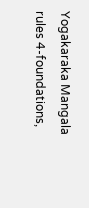Yogakaraka Mangala rules 4-foundations,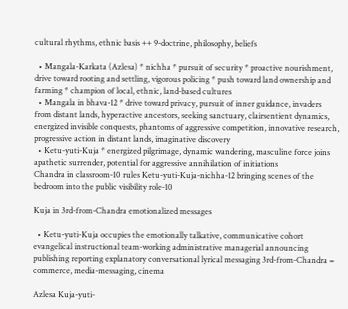cultural rhythms, ethnic basis ++ 9-doctrine, philosophy, beliefs

  • Mangala-Karkata (Azlesa) * nichha * pursuit of security * proactive nourishment, drive toward rooting and settling, vigorous policing * push toward land ownership and farming * champion of local, ethnic, land-based cultures
  • Mangala in bhava-12 * drive toward privacy, pursuit of inner guidance, invaders from distant lands, hyperactive ancestors, seeking sanctuary, clairsentient dynamics, energized invisible conquests, phantoms of aggressive competition, innovative research, progressive action in distant lands, imaginative discovery
  • Ketu-yuti-Kuja * energized pilgrimage, dynamic wandering, masculine force joins apathetic surrender, potential for aggressive annihilation of initiations
Chandra in classroom-10 rules Ketu-yuti-Kuja-nichha-12 bringing scenes of the bedroom into the public visibility role-10

Kuja in 3rd-from-Chandra emotionalized messages

  • Ketu-yuti-Kuja occupies the emotionally talkative, communicative cohort evangelical instructional team-working administrative managerial announcing publishing reporting explanatory conversational lyrical messaging 3rd-from-Chandra = commerce, media-messaging, cinema

Azlesa Kuja-yuti-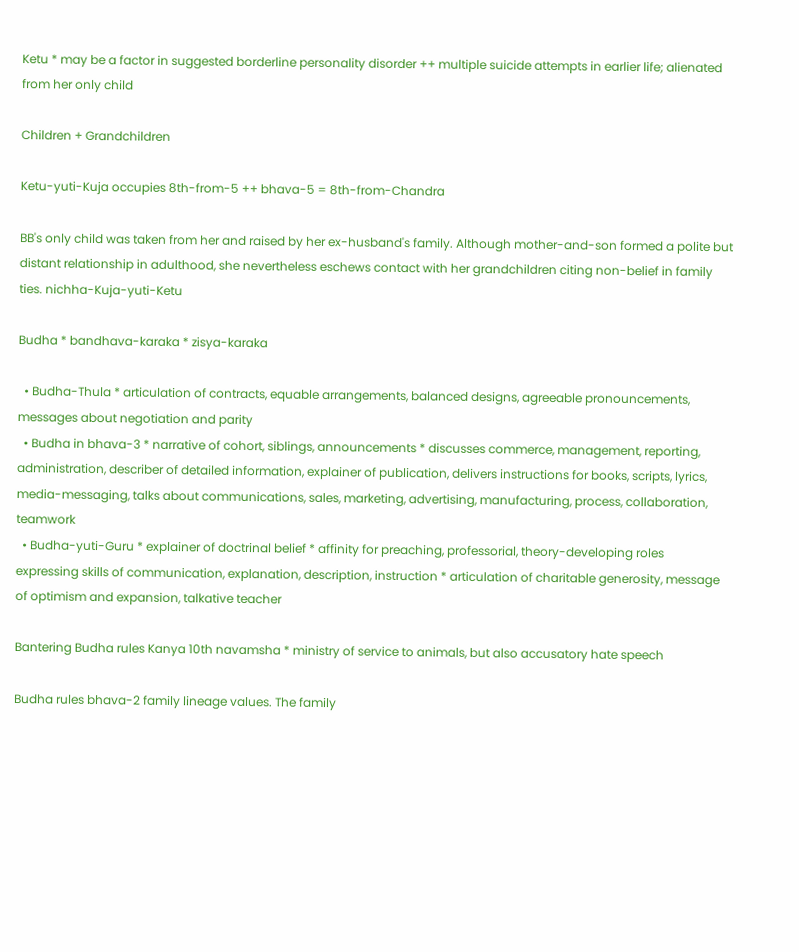Ketu * may be a factor in suggested borderline personality disorder ++ multiple suicide attempts in earlier life; alienated from her only child

Children + Grandchildren

Ketu-yuti-Kuja occupies 8th-from-5 ++ bhava-5 = 8th-from-Chandra

BB's only child was taken from her and raised by her ex-husband's family. Although mother-and-son formed a polite but distant relationship in adulthood, she nevertheless eschews contact with her grandchildren citing non-belief in family ties. nichha-Kuja-yuti-Ketu

Budha * bandhava-karaka * zisya-karaka

  • Budha-Thula * articulation of contracts, equable arrangements, balanced designs, agreeable pronouncements, messages about negotiation and parity
  • Budha in bhava-3 * narrative of cohort, siblings, announcements * discusses commerce, management, reporting, administration, describer of detailed information, explainer of publication, delivers instructions for books, scripts, lyrics, media-messaging, talks about communications, sales, marketing, advertising, manufacturing, process, collaboration, teamwork
  • Budha-yuti-Guru * explainer of doctrinal belief * affinity for preaching, professorial, theory-developing roles expressing skills of communication, explanation, description, instruction * articulation of charitable generosity, message of optimism and expansion, talkative teacher

Bantering Budha rules Kanya 10th navamsha * ministry of service to animals, but also accusatory hate speech

Budha rules bhava-2 family lineage values. The family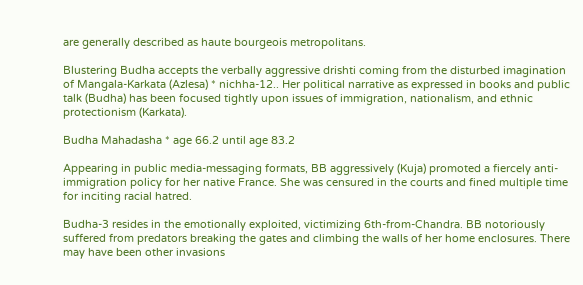are generally described as haute bourgeois metropolitans.

Blustering Budha accepts the verbally aggressive drishti coming from the disturbed imagination of Mangala-Karkata (Azlesa) * nichha-12.. Her political narrative as expressed in books and public talk (Budha) has been focused tightly upon issues of immigration, nationalism, and ethnic protectionism (Karkata).

Budha Mahadasha * age 66.2 until age 83.2

Appearing in public media-messaging formats, BB aggressively (Kuja) promoted a fiercely anti-immigration policy for her native France. She was censured in the courts and fined multiple time for inciting racial hatred.

Budha-3 resides in the emotionally exploited, victimizing 6th-from-Chandra. BB notoriously suffered from predators breaking the gates and climbing the walls of her home enclosures. There may have been other invasions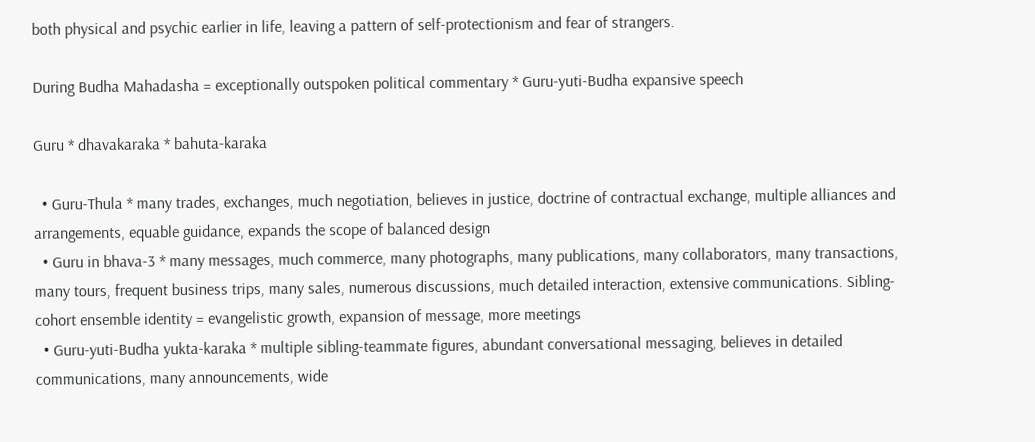both physical and psychic earlier in life, leaving a pattern of self-protectionism and fear of strangers.

During Budha Mahadasha = exceptionally outspoken political commentary * Guru-yuti-Budha expansive speech

Guru * dhavakaraka * bahuta-karaka

  • Guru-Thula * many trades, exchanges, much negotiation, believes in justice, doctrine of contractual exchange, multiple alliances and arrangements, equable guidance, expands the scope of balanced design
  • Guru in bhava-3 * many messages, much commerce, many photographs, many publications, many collaborators, many transactions, many tours, frequent business trips, many sales, numerous discussions, much detailed interaction, extensive communications. Sibling-cohort ensemble identity = evangelistic growth, expansion of message, more meetings
  • Guru-yuti-Budha yukta-karaka * multiple sibling-teammate figures, abundant conversational messaging, believes in detailed communications, many announcements, wide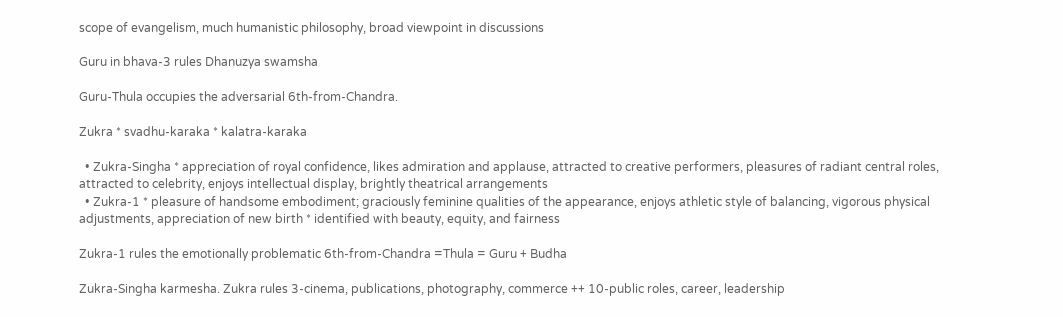scope of evangelism, much humanistic philosophy, broad viewpoint in discussions

Guru in bhava-3 rules Dhanuzya swamsha

Guru-Thula occupies the adversarial 6th-from-Chandra.

Zukra * svadhu-karaka * kalatra-karaka

  • Zukra-Singha * appreciation of royal confidence, likes admiration and applause, attracted to creative performers, pleasures of radiant central roles, attracted to celebrity, enjoys intellectual display, brightly theatrical arrangements
  • Zukra-1 * pleasure of handsome embodiment; graciously feminine qualities of the appearance, enjoys athletic style of balancing, vigorous physical adjustments, appreciation of new birth * identified with beauty, equity, and fairness

Zukra-1 rules the emotionally problematic 6th-from-Chandra =Thula = Guru + Budha

Zukra-Singha karmesha. Zukra rules 3-cinema, publications, photography, commerce ++ 10-public roles, career, leadership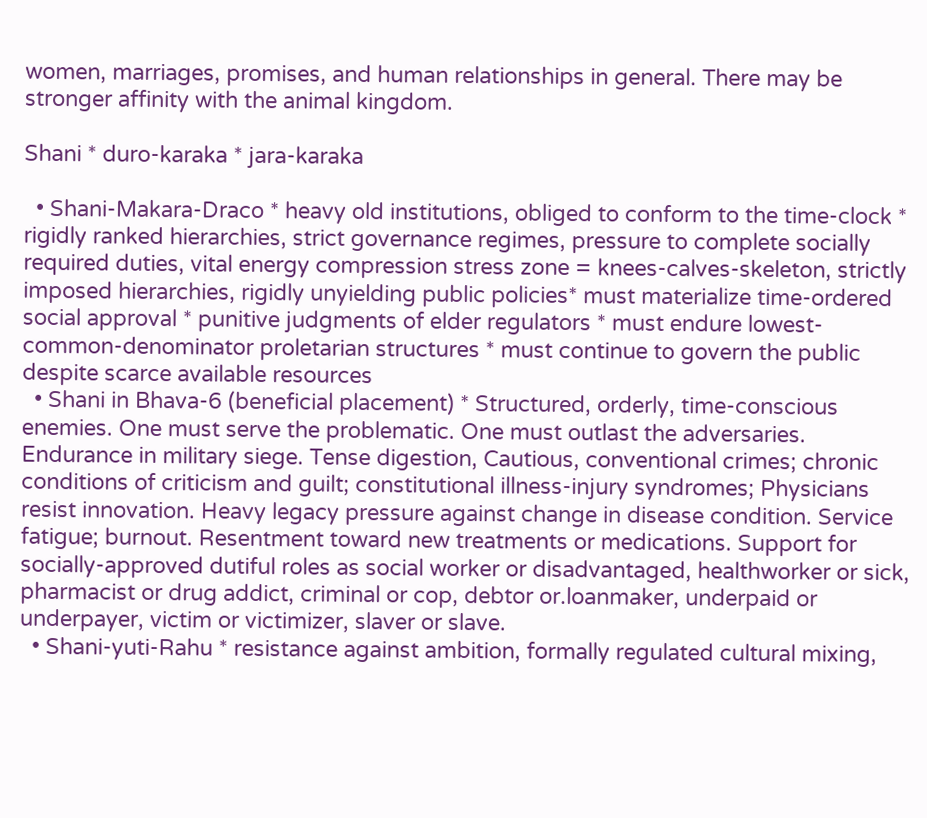women, marriages, promises, and human relationships in general. There may be stronger affinity with the animal kingdom.

Shani * duro-karaka * jara-karaka

  • Shani-Makara-Draco * heavy old institutions, obliged to conform to the time-clock * rigidly ranked hierarchies, strict governance regimes, pressure to complete socially required duties, vital energy compression stress zone = knees-calves-skeleton, strictly imposed hierarchies, rigidly unyielding public policies* must materialize time-ordered social approval * punitive judgments of elder regulators * must endure lowest-common-denominator proletarian structures * must continue to govern the public despite scarce available resources
  • Shani in Bhava-6 (beneficial placement) * Structured, orderly, time-conscious enemies. One must serve the problematic. One must outlast the adversaries. Endurance in military siege. Tense digestion, Cautious, conventional crimes; chronic conditions of criticism and guilt; constitutional illness-injury syndromes; Physicians resist innovation. Heavy legacy pressure against change in disease condition. Service fatigue; burnout. Resentment toward new treatments or medications. Support for socially-approved dutiful roles as social worker or disadvantaged, healthworker or sick, pharmacist or drug addict, criminal or cop, debtor or.loanmaker, underpaid or underpayer, victim or victimizer, slaver or slave.
  • Shani-yuti-Rahu * resistance against ambition, formally regulated cultural mixing,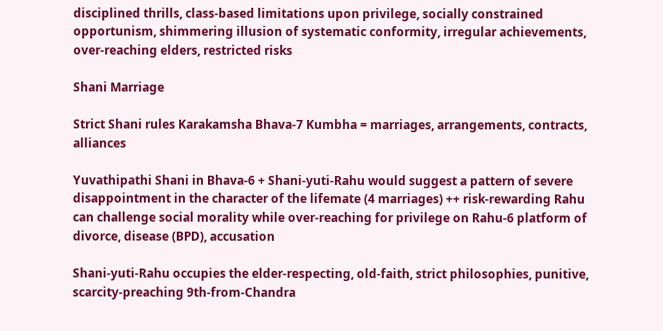disciplined thrills, class-based limitations upon privilege, socially constrained opportunism, shimmering illusion of systematic conformity, irregular achievements, over-reaching elders, restricted risks

Shani Marriage

Strict Shani rules Karakamsha Bhava-7 Kumbha = marriages, arrangements, contracts, alliances

Yuvathipathi Shani in Bhava-6 + Shani-yuti-Rahu would suggest a pattern of severe disappointment in the character of the lifemate (4 marriages) ++ risk-rewarding Rahu can challenge social morality while over-reaching for privilege on Rahu-6 platform of divorce, disease (BPD), accusation

Shani-yuti-Rahu occupies the elder-respecting, old-faith, strict philosophies, punitive, scarcity-preaching 9th-from-Chandra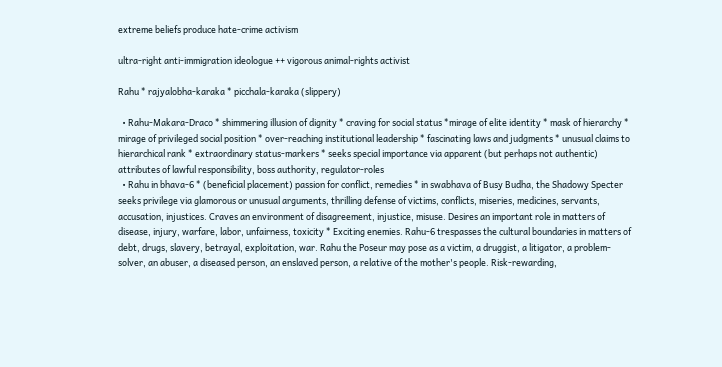extreme beliefs produce hate-crime activism

ultra-right anti-immigration ideologue ++ vigorous animal-rights activist

Rahu * rajyalobha-karaka * picchala-karaka (slippery)

  • Rahu-Makara-Draco * shimmering illusion of dignity * craving for social status *mirage of elite identity * mask of hierarchy * mirage of privileged social position * over-reaching institutional leadership * fascinating laws and judgments * unusual claims to hierarchical rank * extraordinary status-markers * seeks special importance via apparent (but perhaps not authentic) attributes of lawful responsibility, boss authority, regulator-roles
  • Rahu in bhava-6 * (beneficial placement) passion for conflict, remedies * in swabhava of Busy Budha, the Shadowy Specter seeks privilege via glamorous or unusual arguments, thrilling defense of victims, conflicts, miseries, medicines, servants, accusation, injustices. Craves an environment of disagreement, injustice, misuse. Desires an important role in matters of disease, injury, warfare, labor, unfairness, toxicity * Exciting enemies. Rahu-6 trespasses the cultural boundaries in matters of debt, drugs, slavery, betrayal, exploitation, war. Rahu the Poseur may pose as a victim, a druggist, a litigator, a problem-solver, an abuser, a diseased person, an enslaved person, a relative of the mother's people. Risk-rewarding,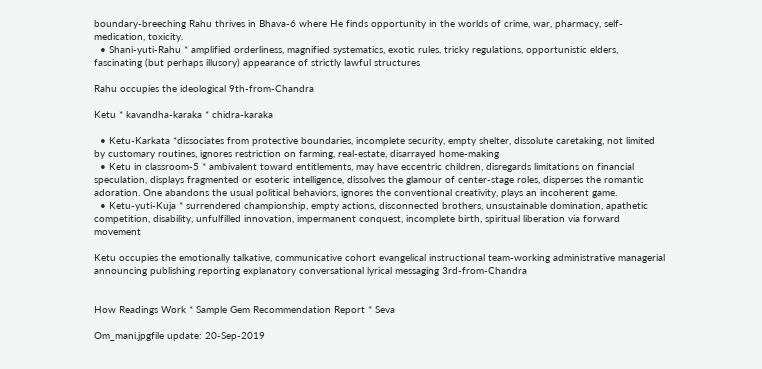boundary-breeching Rahu thrives in Bhava-6 where He finds opportunity in the worlds of crime, war, pharmacy, self-medication, toxicity.
  • Shani-yuti-Rahu * amplified orderliness, magnified systematics, exotic rules, tricky regulations, opportunistic elders, fascinating (but perhaps illusory) appearance of strictly lawful structures

Rahu occupies the ideological 9th-from-Chandra

Ketu * kavandha-karaka * chidra-karaka

  • Ketu-Karkata *dissociates from protective boundaries, incomplete security, empty shelter, dissolute caretaking, not limited by customary routines, ignores restriction on farming, real-estate, disarrayed home-making
  • Ketu in classroom-5 * ambivalent toward entitlements, may have eccentric children, disregards limitations on financial speculation, displays fragmented or esoteric intelligence, dissolves the glamour of center-stage roles, disperses the romantic adoration. One abandons the usual political behaviors, ignores the conventional creativity, plays an incoherent game.
  • Ketu-yuti-Kuja * surrendered championship, empty actions, disconnected brothers, unsustainable domination, apathetic competition, disability, unfulfilled innovation, impermanent conquest, incomplete birth, spiritual liberation via forward movement

Ketu occupies the emotionally talkative, communicative cohort evangelical instructional team-working administrative managerial announcing publishing reporting explanatory conversational lyrical messaging 3rd-from-Chandra


How Readings Work * Sample Gem Recommendation Report * Seva

Om_mani.jpgfile update: 20-Sep-2019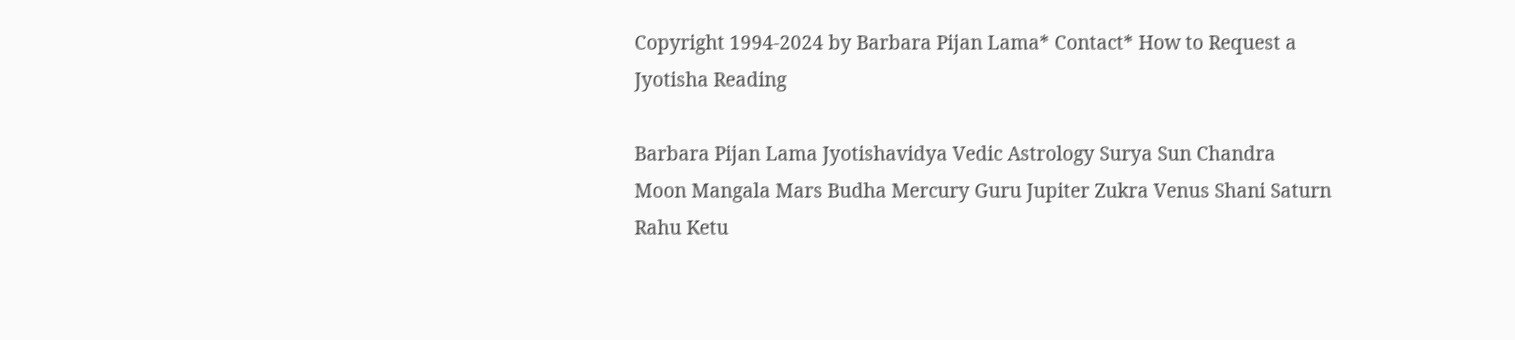Copyright 1994-2024 by Barbara Pijan Lama* Contact* How to Request a Jyotisha Reading

Barbara Pijan Lama Jyotishavidya Vedic Astrology Surya Sun Chandra Moon Mangala Mars Budha Mercury Guru Jupiter Zukra Venus Shani Saturn Rahu Ketu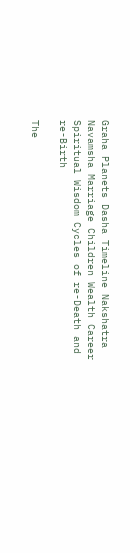Graha Planets Dasha Timeline Nakshatra Navamsha Marriage Children Wealth Career Spiritual Wisdom Cycles of re-Death and re-Birth

The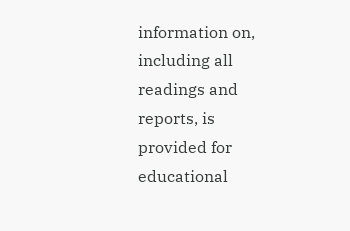information on, including all readings and reports, is provided for educational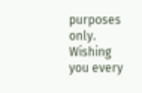purposes only. Wishing you every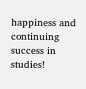happiness and continuing success in studies!